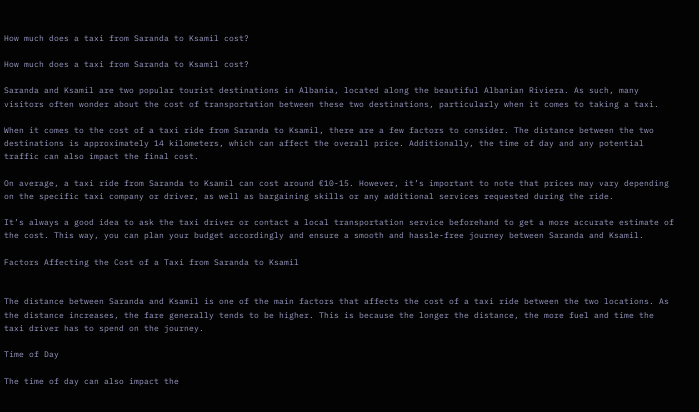How much does a taxi from Saranda to Ksamil cost?

How much does a taxi from Saranda to Ksamil cost?

Saranda and Ksamil are two popular tourist destinations in Albania, located along the beautiful Albanian Riviera. As such, many visitors often wonder about the cost of transportation between these two destinations, particularly when it comes to taking a taxi.

When it comes to the cost of a taxi ride from Saranda to Ksamil, there are a few factors to consider. The distance between the two destinations is approximately 14 kilometers, which can affect the overall price. Additionally, the time of day and any potential traffic can also impact the final cost.

On average, a taxi ride from Saranda to Ksamil can cost around €10-15. However, it’s important to note that prices may vary depending on the specific taxi company or driver, as well as bargaining skills or any additional services requested during the ride.

It’s always a good idea to ask the taxi driver or contact a local transportation service beforehand to get a more accurate estimate of the cost. This way, you can plan your budget accordingly and ensure a smooth and hassle-free journey between Saranda and Ksamil.

Factors Affecting the Cost of a Taxi from Saranda to Ksamil


The distance between Saranda and Ksamil is one of the main factors that affects the cost of a taxi ride between the two locations. As the distance increases, the fare generally tends to be higher. This is because the longer the distance, the more fuel and time the taxi driver has to spend on the journey.

Time of Day

The time of day can also impact the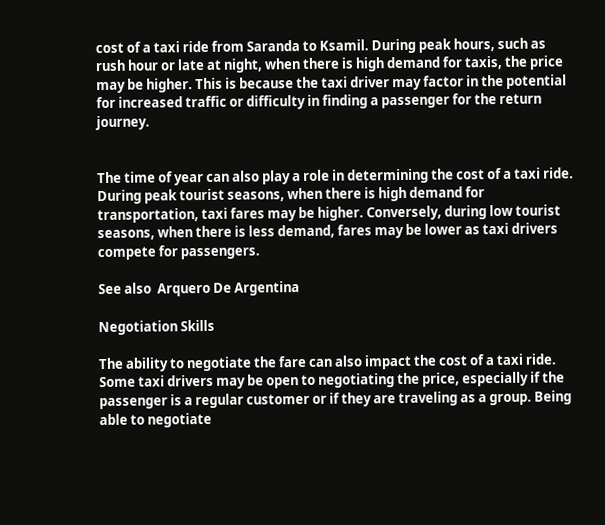cost of a taxi ride from Saranda to Ksamil. During peak hours, such as rush hour or late at night, when there is high demand for taxis, the price may be higher. This is because the taxi driver may factor in the potential for increased traffic or difficulty in finding a passenger for the return journey.


The time of year can also play a role in determining the cost of a taxi ride. During peak tourist seasons, when there is high demand for transportation, taxi fares may be higher. Conversely, during low tourist seasons, when there is less demand, fares may be lower as taxi drivers compete for passengers.

See also  Arquero De Argentina

Negotiation Skills

The ability to negotiate the fare can also impact the cost of a taxi ride. Some taxi drivers may be open to negotiating the price, especially if the passenger is a regular customer or if they are traveling as a group. Being able to negotiate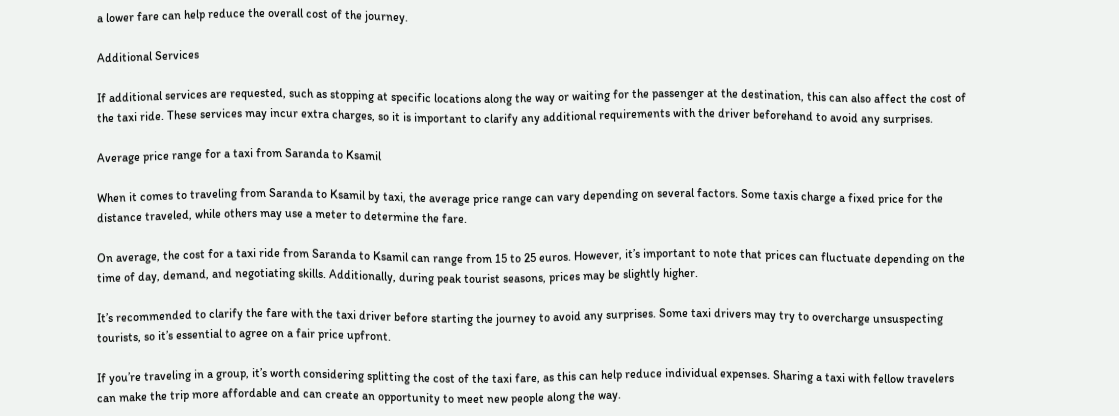a lower fare can help reduce the overall cost of the journey.

Additional Services

If additional services are requested, such as stopping at specific locations along the way or waiting for the passenger at the destination, this can also affect the cost of the taxi ride. These services may incur extra charges, so it is important to clarify any additional requirements with the driver beforehand to avoid any surprises.

Average price range for a taxi from Saranda to Ksamil

When it comes to traveling from Saranda to Ksamil by taxi, the average price range can vary depending on several factors. Some taxis charge a fixed price for the distance traveled, while others may use a meter to determine the fare.

On average, the cost for a taxi ride from Saranda to Ksamil can range from 15 to 25 euros. However, it’s important to note that prices can fluctuate depending on the time of day, demand, and negotiating skills. Additionally, during peak tourist seasons, prices may be slightly higher.

It’s recommended to clarify the fare with the taxi driver before starting the journey to avoid any surprises. Some taxi drivers may try to overcharge unsuspecting tourists, so it’s essential to agree on a fair price upfront.

If you’re traveling in a group, it’s worth considering splitting the cost of the taxi fare, as this can help reduce individual expenses. Sharing a taxi with fellow travelers can make the trip more affordable and can create an opportunity to meet new people along the way.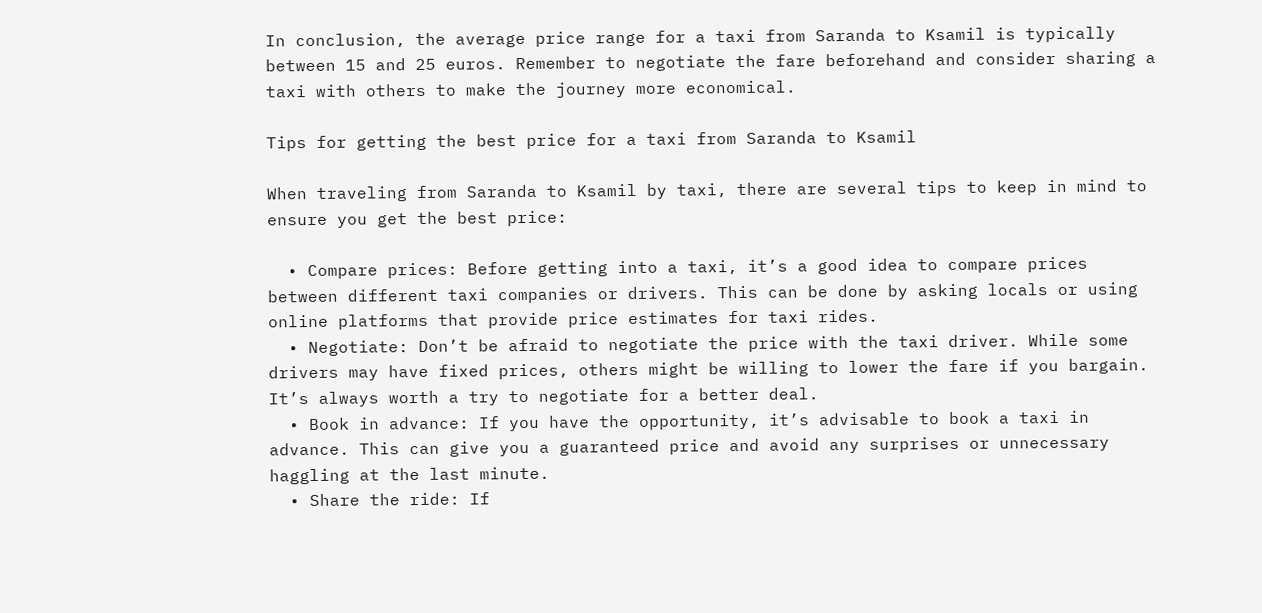In conclusion, the average price range for a taxi from Saranda to Ksamil is typically between 15 and 25 euros. Remember to negotiate the fare beforehand and consider sharing a taxi with others to make the journey more economical.

Tips for getting the best price for a taxi from Saranda to Ksamil

When traveling from Saranda to Ksamil by taxi, there are several tips to keep in mind to ensure you get the best price:

  • Compare prices: Before getting into a taxi, it’s a good idea to compare prices between different taxi companies or drivers. This can be done by asking locals or using online platforms that provide price estimates for taxi rides.
  • Negotiate: Don’t be afraid to negotiate the price with the taxi driver. While some drivers may have fixed prices, others might be willing to lower the fare if you bargain. It’s always worth a try to negotiate for a better deal.
  • Book in advance: If you have the opportunity, it’s advisable to book a taxi in advance. This can give you a guaranteed price and avoid any surprises or unnecessary haggling at the last minute.
  • Share the ride: If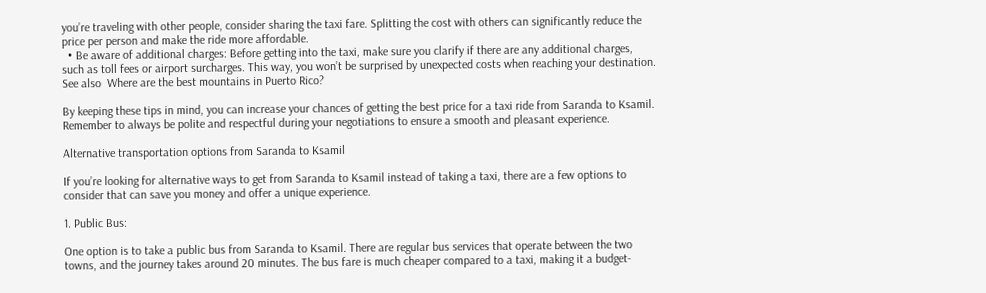you’re traveling with other people, consider sharing the taxi fare. Splitting the cost with others can significantly reduce the price per person and make the ride more affordable.
  • Be aware of additional charges: Before getting into the taxi, make sure you clarify if there are any additional charges, such as toll fees or airport surcharges. This way, you won’t be surprised by unexpected costs when reaching your destination.
See also  Where are the best mountains in Puerto Rico?

By keeping these tips in mind, you can increase your chances of getting the best price for a taxi ride from Saranda to Ksamil. Remember to always be polite and respectful during your negotiations to ensure a smooth and pleasant experience.

Alternative transportation options from Saranda to Ksamil

If you’re looking for alternative ways to get from Saranda to Ksamil instead of taking a taxi, there are a few options to consider that can save you money and offer a unique experience.

1. Public Bus:

One option is to take a public bus from Saranda to Ksamil. There are regular bus services that operate between the two towns, and the journey takes around 20 minutes. The bus fare is much cheaper compared to a taxi, making it a budget-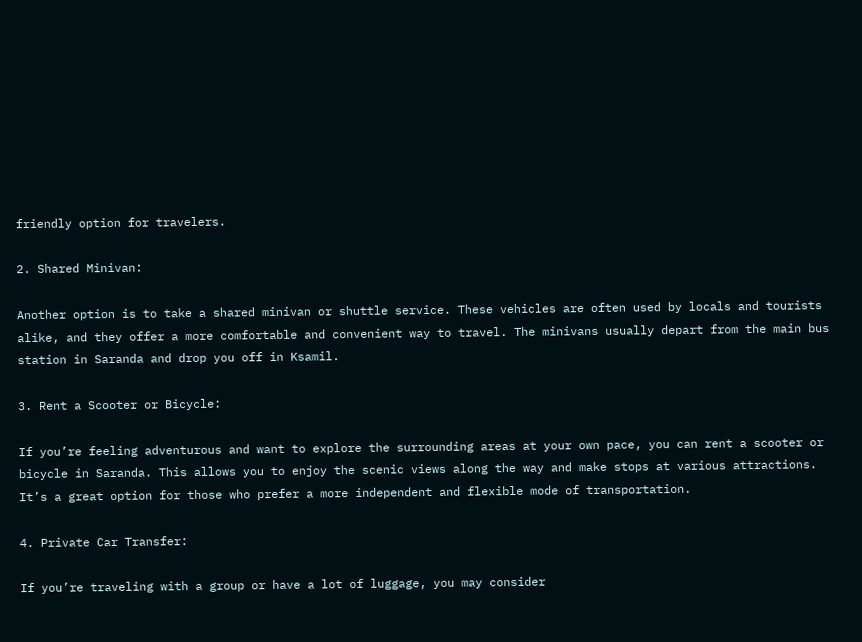friendly option for travelers.

2. Shared Minivan:

Another option is to take a shared minivan or shuttle service. These vehicles are often used by locals and tourists alike, and they offer a more comfortable and convenient way to travel. The minivans usually depart from the main bus station in Saranda and drop you off in Ksamil.

3. Rent a Scooter or Bicycle:

If you’re feeling adventurous and want to explore the surrounding areas at your own pace, you can rent a scooter or bicycle in Saranda. This allows you to enjoy the scenic views along the way and make stops at various attractions. It’s a great option for those who prefer a more independent and flexible mode of transportation.

4. Private Car Transfer:

If you’re traveling with a group or have a lot of luggage, you may consider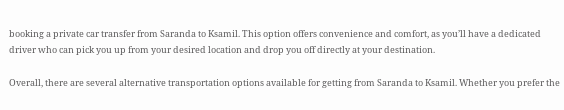booking a private car transfer from Saranda to Ksamil. This option offers convenience and comfort, as you’ll have a dedicated driver who can pick you up from your desired location and drop you off directly at your destination.

Overall, there are several alternative transportation options available for getting from Saranda to Ksamil. Whether you prefer the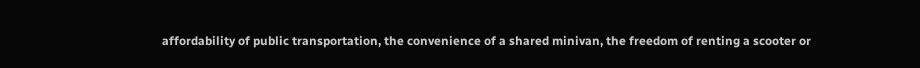affordability of public transportation, the convenience of a shared minivan, the freedom of renting a scooter or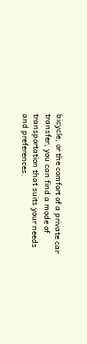bicycle, or the comfort of a private car transfer, you can find a mode of transportation that suits your needs and preferences.